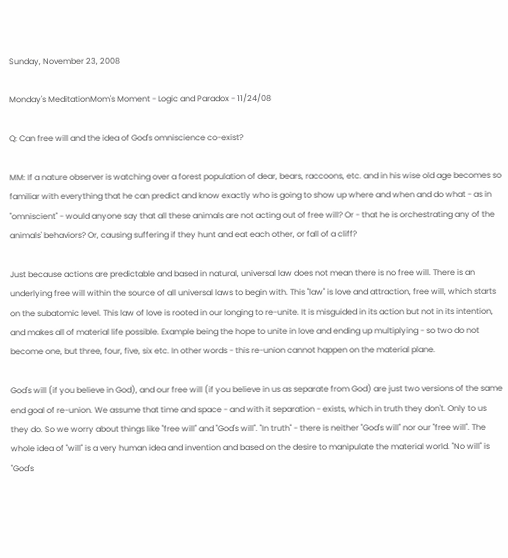Sunday, November 23, 2008

Monday's MeditationMom's Moment - Logic and Paradox - 11/24/08

Q: Can free will and the idea of God's omniscience co-exist?

MM: If a nature observer is watching over a forest population of dear, bears, raccoons, etc. and in his wise old age becomes so familiar with everything that he can predict and know exactly who is going to show up where and when and do what - as in "omniscient" - would anyone say that all these animals are not acting out of free will? Or - that he is orchestrating any of the animals' behaviors? Or, causing suffering if they hunt and eat each other, or fall of a cliff?

Just because actions are predictable and based in natural, universal law does not mean there is no free will. There is an underlying free will within the source of all universal laws to begin with. This "law" is love and attraction, free will, which starts on the subatomic level. This law of love is rooted in our longing to re-unite. It is misguided in its action but not in its intention, and makes all of material life possible. Example being the hope to unite in love and ending up multiplying - so two do not become one, but three, four, five, six etc. In other words - this re-union cannot happen on the material plane.

God's will (if you believe in God), and our free will (if you believe in us as separate from God) are just two versions of the same end goal of re-union. We assume that time and space - and with it separation - exists, which in truth they don't. Only to us they do. So we worry about things like "free will" and "God's will". "In truth" - there is neither "God's will" nor our "free will". The whole idea of "will" is a very human idea and invention and based on the desire to manipulate the material world. "No will" is "God's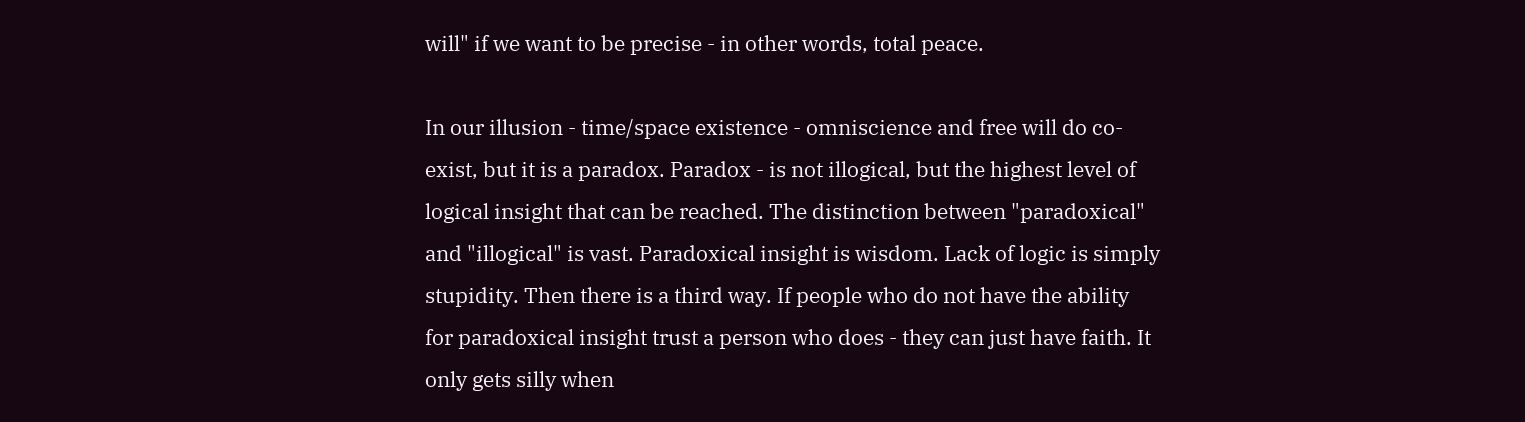will" if we want to be precise - in other words, total peace.

In our illusion - time/space existence - omniscience and free will do co-exist, but it is a paradox. Paradox - is not illogical, but the highest level of logical insight that can be reached. The distinction between "paradoxical" and "illogical" is vast. Paradoxical insight is wisdom. Lack of logic is simply stupidity. Then there is a third way. If people who do not have the ability for paradoxical insight trust a person who does - they can just have faith. It only gets silly when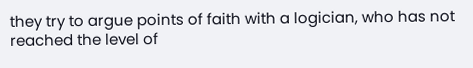they try to argue points of faith with a logician, who has not reached the level of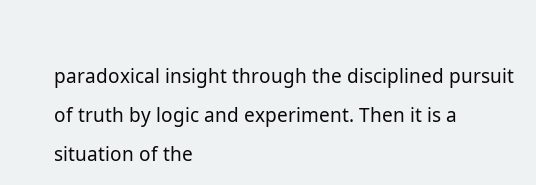paradoxical insight through the disciplined pursuit of truth by logic and experiment. Then it is a situation of the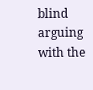blind arguing with the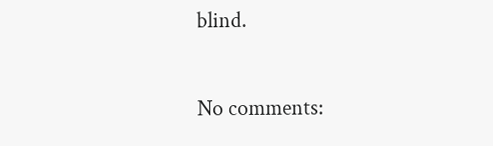blind.

No comments: